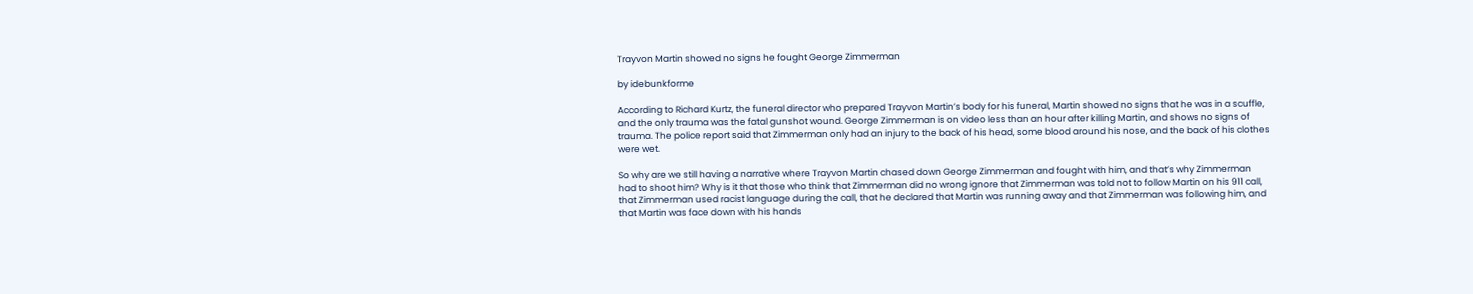Trayvon Martin showed no signs he fought George Zimmerman

by idebunkforme

According to Richard Kurtz, the funeral director who prepared Trayvon Martin’s body for his funeral, Martin showed no signs that he was in a scuffle, and the only trauma was the fatal gunshot wound. George Zimmerman is on video less than an hour after killing Martin, and shows no signs of trauma. The police report said that Zimmerman only had an injury to the back of his head, some blood around his nose, and the back of his clothes were wet.

So why are we still having a narrative where Trayvon Martin chased down George Zimmerman and fought with him, and that’s why Zimmerman had to shoot him? Why is it that those who think that Zimmerman did no wrong ignore that Zimmerman was told not to follow Martin on his 911 call, that Zimmerman used racist language during the call, that he declared that Martin was running away and that Zimmerman was following him, and that Martin was face down with his hands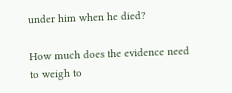under him when he died?

How much does the evidence need to weigh to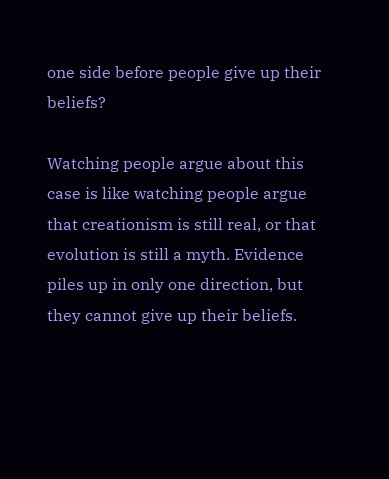one side before people give up their beliefs?

Watching people argue about this case is like watching people argue that creationism is still real, or that evolution is still a myth. Evidence piles up in only one direction, but they cannot give up their beliefs.